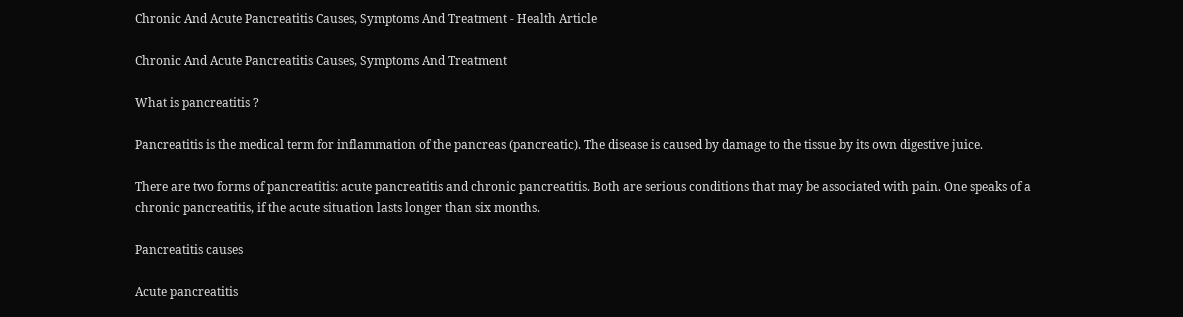Chronic And Acute Pancreatitis Causes, Symptoms And Treatment - Health Article

Chronic And Acute Pancreatitis Causes, Symptoms And Treatment

What is pancreatitis ?

Pancreatitis is the medical term for inflammation of the pancreas (pancreatic). The disease is caused by damage to the tissue by its own digestive juice.

There are two forms of pancreatitis: acute pancreatitis and chronic pancreatitis. Both are serious conditions that may be associated with pain. One speaks of a chronic pancreatitis, if the acute situation lasts longer than six months.

Pancreatitis causes

Acute pancreatitis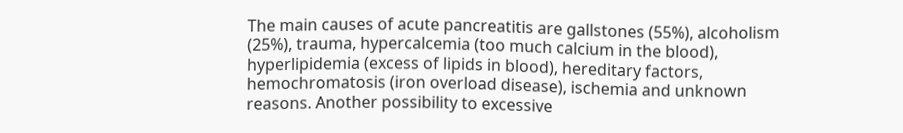The main causes of acute pancreatitis are gallstones (55%), alcoholism (25%), trauma, hypercalcemia (too much calcium in the blood), hyperlipidemia (excess of lipids in blood), hereditary factors, hemochromatosis (iron overload disease), ischemia and unknown reasons. Another possibility to excessive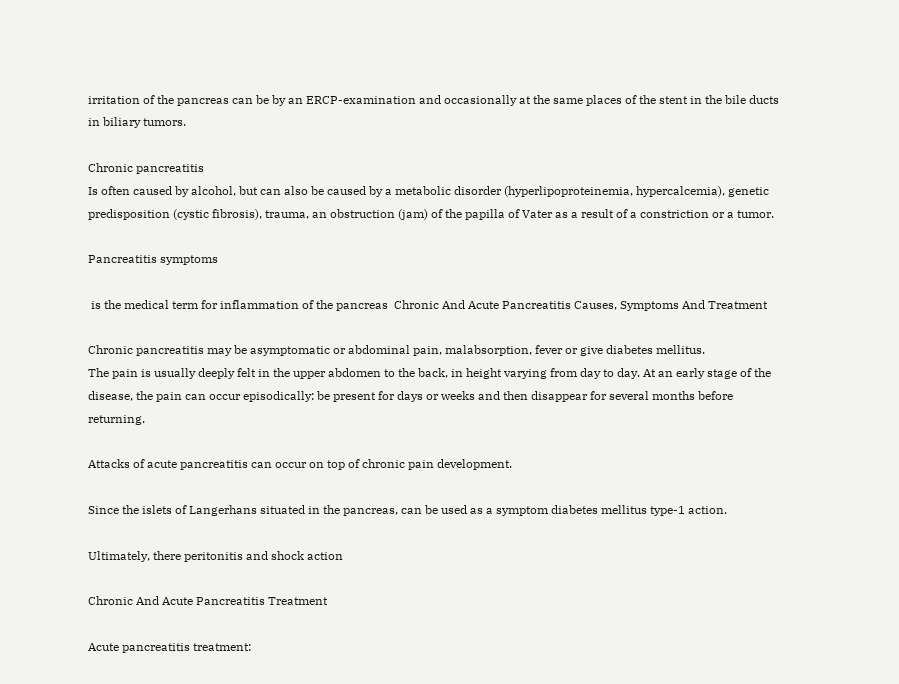irritation of the pancreas can be by an ERCP-examination and occasionally at the same places of the stent in the bile ducts in biliary tumors.

Chronic pancreatitis
Is often caused by alcohol, but can also be caused by a metabolic disorder (hyperlipoproteinemia, hypercalcemia), genetic predisposition (cystic fibrosis), trauma, an obstruction (jam) of the papilla of Vater as a result of a constriction or a tumor.

Pancreatitis symptoms

 is the medical term for inflammation of the pancreas  Chronic And Acute Pancreatitis Causes, Symptoms And Treatment

Chronic pancreatitis may be asymptomatic or abdominal pain, malabsorption, fever or give diabetes mellitus.
The pain is usually deeply felt in the upper abdomen to the back, in height varying from day to day. At an early stage of the disease, the pain can occur episodically: be present for days or weeks and then disappear for several months before returning.

Attacks of acute pancreatitis can occur on top of chronic pain development.

Since the islets of Langerhans situated in the pancreas, can be used as a symptom diabetes mellitus type-1 action.

Ultimately, there peritonitis and shock action

Chronic And Acute Pancreatitis Treatment

Acute pancreatitis treatment: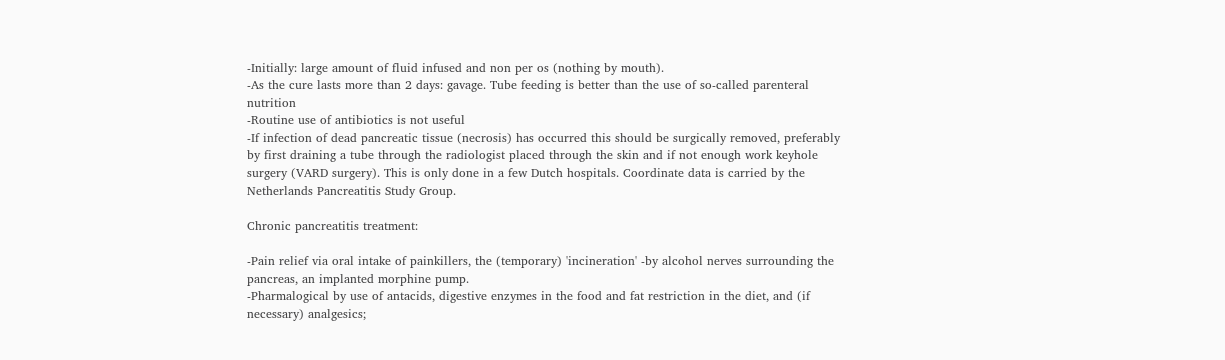-Initially: large amount of fluid infused and non per os (nothing by mouth).
-As the cure lasts more than 2 days: gavage. Tube feeding is better than the use of so-called parenteral nutrition
-Routine use of antibiotics is not useful
-If infection of dead pancreatic tissue (necrosis) has occurred this should be surgically removed, preferably by first draining a tube through the radiologist placed through the skin and if not enough work keyhole surgery (VARD surgery). This is only done in a few Dutch hospitals. Coordinate data is carried by the Netherlands Pancreatitis Study Group.

Chronic pancreatitis treatment:

-Pain relief via oral intake of painkillers, the (temporary) 'incineration' -by alcohol nerves surrounding the pancreas, an implanted morphine pump.
-Pharmalogical by use of antacids, digestive enzymes in the food and fat restriction in the diet, and (if necessary) analgesics;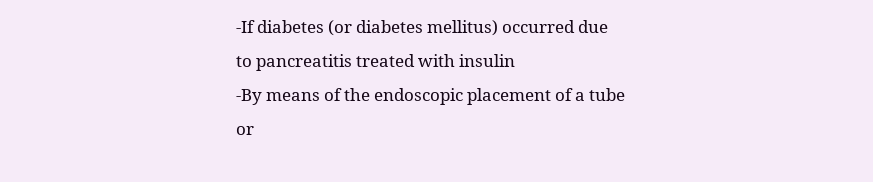-If diabetes (or diabetes mellitus) occurred due to pancreatitis treated with insulin
-By means of the endoscopic placement of a tube or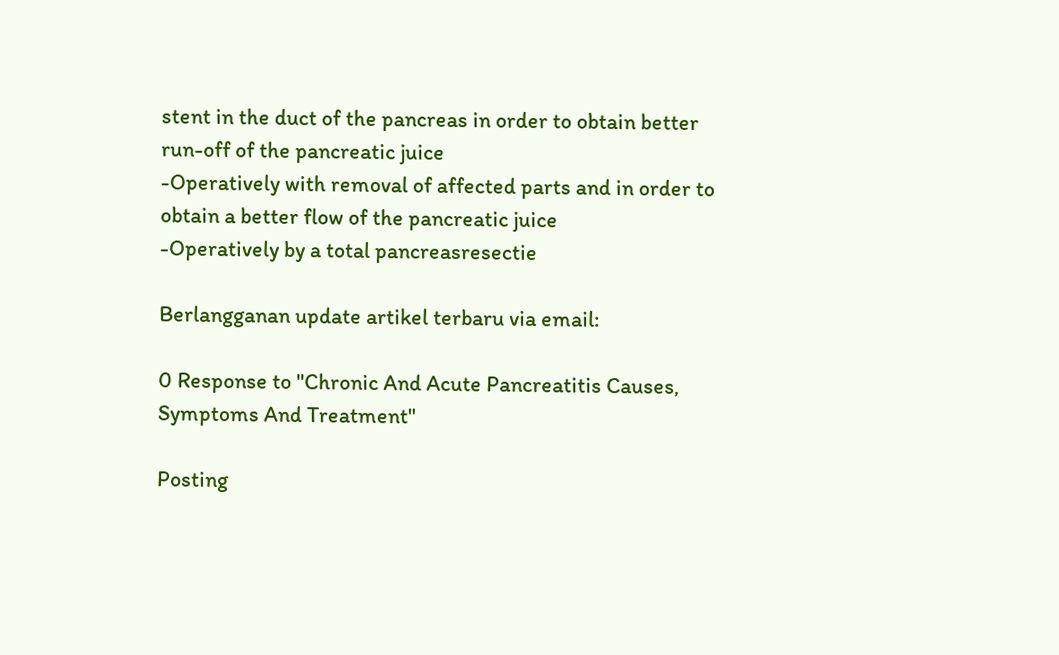stent in the duct of the pancreas in order to obtain better run-off of the pancreatic juice
-Operatively with removal of affected parts and in order to obtain a better flow of the pancreatic juice
-Operatively by a total pancreasresectie

Berlangganan update artikel terbaru via email:

0 Response to "Chronic And Acute Pancreatitis Causes, Symptoms And Treatment"

Posting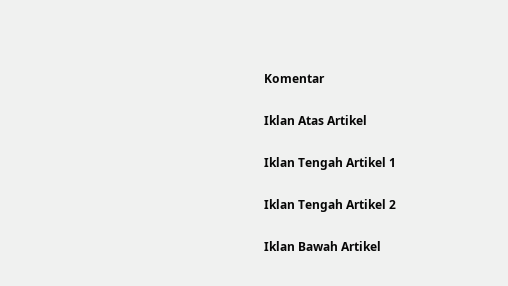Komentar

Iklan Atas Artikel

Iklan Tengah Artikel 1

Iklan Tengah Artikel 2

Iklan Bawah Artikel